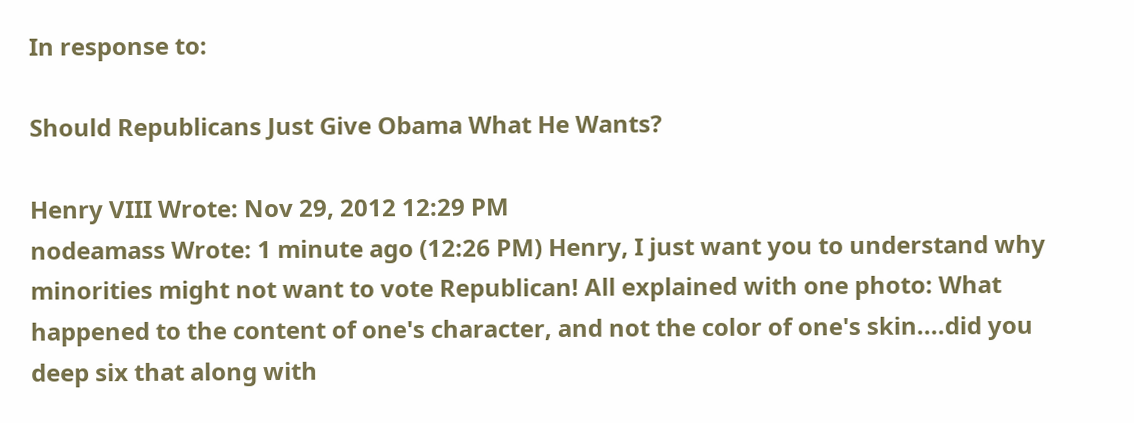In response to:

Should Republicans Just Give Obama What He Wants?

Henry VIII Wrote: Nov 29, 2012 12:29 PM
nodeamass Wrote: 1 minute ago (12:26 PM) Henry, I just want you to understand why minorities might not want to vote Republican! All explained with one photo: What happened to the content of one's character, and not the color of one's skin....did you deep six that along with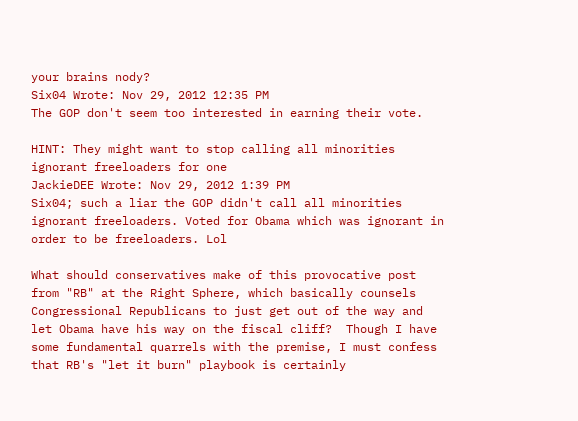your brains nody?
Six04 Wrote: Nov 29, 2012 12:35 PM
The GOP don't seem too interested in earning their vote.

HINT: They might want to stop calling all minorities ignorant freeloaders for one
JackieDEE Wrote: Nov 29, 2012 1:39 PM
Six04; such a liar the GOP didn't call all minorities ignorant freeloaders. Voted for Obama which was ignorant in order to be freeloaders. Lol

What should conservatives make of this provocative post from "RB" at the Right Sphere, which basically counsels Congressional Republicans to just get out of the way and let Obama have his way on the fiscal cliff?  Though I have some fundamental quarrels with the premise, I must confess that RB's "let it burn" playbook is certainly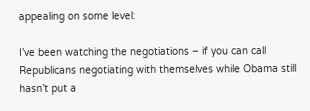appealing on some level:

I’ve been watching the negotiations – if you can call Republicans negotiating with themselves while Obama still hasn’t put a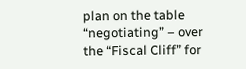plan on the table “negotiating” – over the “Fiscal Cliff” for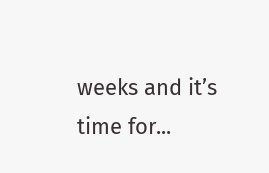weeks and it’s time for...